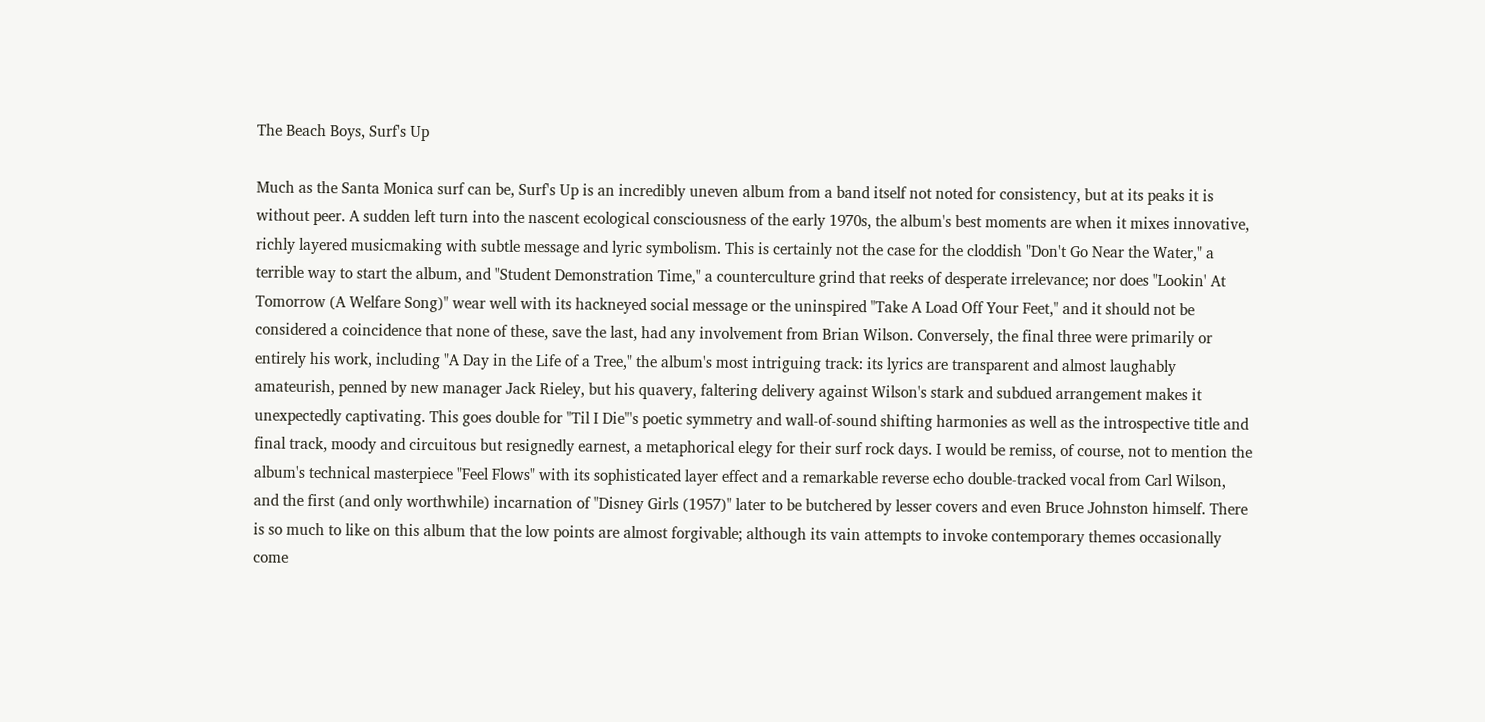The Beach Boys, Surf's Up

Much as the Santa Monica surf can be, Surf's Up is an incredibly uneven album from a band itself not noted for consistency, but at its peaks it is without peer. A sudden left turn into the nascent ecological consciousness of the early 1970s, the album's best moments are when it mixes innovative, richly layered musicmaking with subtle message and lyric symbolism. This is certainly not the case for the cloddish "Don't Go Near the Water," a terrible way to start the album, and "Student Demonstration Time," a counterculture grind that reeks of desperate irrelevance; nor does "Lookin' At Tomorrow (A Welfare Song)" wear well with its hackneyed social message or the uninspired "Take A Load Off Your Feet," and it should not be considered a coincidence that none of these, save the last, had any involvement from Brian Wilson. Conversely, the final three were primarily or entirely his work, including "A Day in the Life of a Tree," the album's most intriguing track: its lyrics are transparent and almost laughably amateurish, penned by new manager Jack Rieley, but his quavery, faltering delivery against Wilson's stark and subdued arrangement makes it unexpectedly captivating. This goes double for "Til I Die"'s poetic symmetry and wall-of-sound shifting harmonies as well as the introspective title and final track, moody and circuitous but resignedly earnest, a metaphorical elegy for their surf rock days. I would be remiss, of course, not to mention the album's technical masterpiece "Feel Flows" with its sophisticated layer effect and a remarkable reverse echo double-tracked vocal from Carl Wilson, and the first (and only worthwhile) incarnation of "Disney Girls (1957)" later to be butchered by lesser covers and even Bruce Johnston himself. There is so much to like on this album that the low points are almost forgivable; although its vain attempts to invoke contemporary themes occasionally come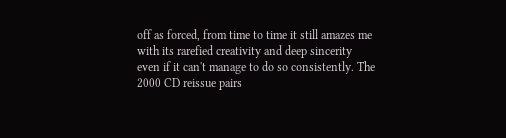off as forced, from time to time it still amazes me with its rarefied creativity and deep sincerity even if it can't manage to do so consistently. The 2000 CD reissue pairs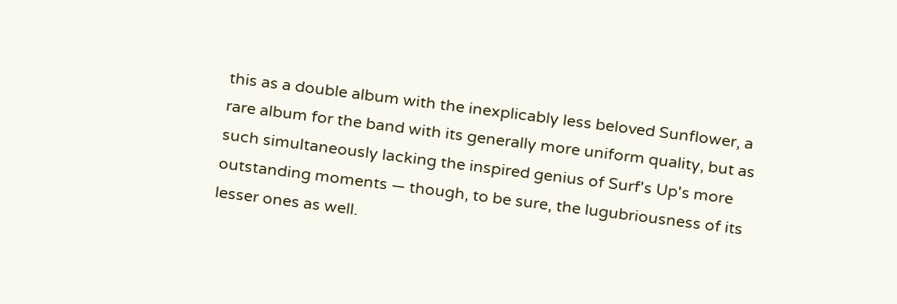this as a double album with the inexplicably less beloved Sunflower, a rare album for the band with its generally more uniform quality, but as such simultaneously lacking the inspired genius of Surf's Up's more outstanding moments — though, to be sure, the lugubriousness of its lesser ones as well.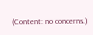(Content: no concerns.)